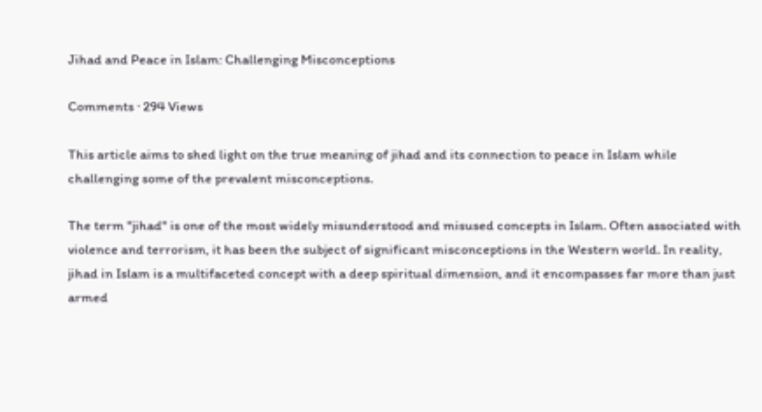Jihad and Peace in Islam: Challenging Misconceptions

Comments · 294 Views

This article aims to shed light on the true meaning of jihad and its connection to peace in Islam while challenging some of the prevalent misconceptions.

The term "jihad" is one of the most widely misunderstood and misused concepts in Islam. Often associated with violence and terrorism, it has been the subject of significant misconceptions in the Western world. In reality, jihad in Islam is a multifaceted concept with a deep spiritual dimension, and it encompasses far more than just armed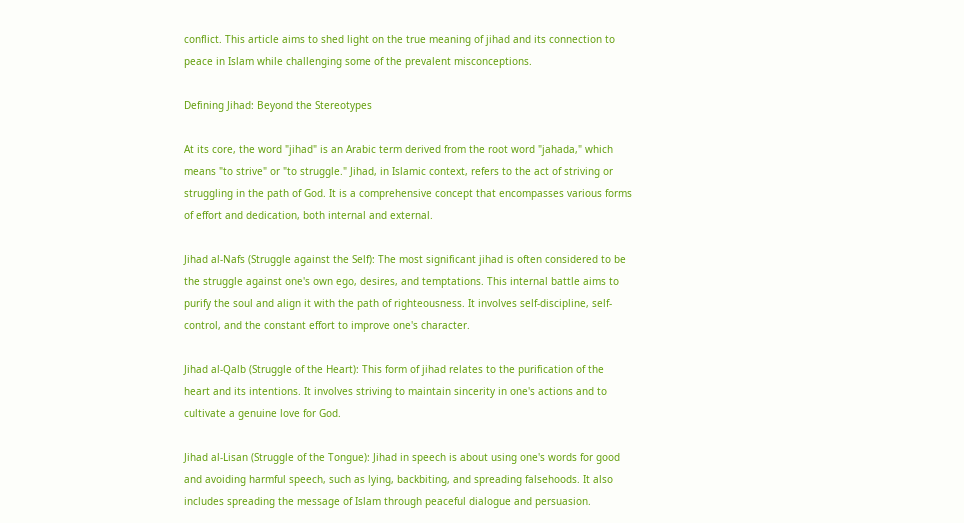conflict. This article aims to shed light on the true meaning of jihad and its connection to peace in Islam while challenging some of the prevalent misconceptions.

Defining Jihad: Beyond the Stereotypes

At its core, the word "jihad" is an Arabic term derived from the root word "jahada," which means "to strive" or "to struggle." Jihad, in Islamic context, refers to the act of striving or struggling in the path of God. It is a comprehensive concept that encompasses various forms of effort and dedication, both internal and external.

Jihad al-Nafs (Struggle against the Self): The most significant jihad is often considered to be the struggle against one's own ego, desires, and temptations. This internal battle aims to purify the soul and align it with the path of righteousness. It involves self-discipline, self-control, and the constant effort to improve one's character.

Jihad al-Qalb (Struggle of the Heart): This form of jihad relates to the purification of the heart and its intentions. It involves striving to maintain sincerity in one's actions and to cultivate a genuine love for God.

Jihad al-Lisan (Struggle of the Tongue): Jihad in speech is about using one's words for good and avoiding harmful speech, such as lying, backbiting, and spreading falsehoods. It also includes spreading the message of Islam through peaceful dialogue and persuasion.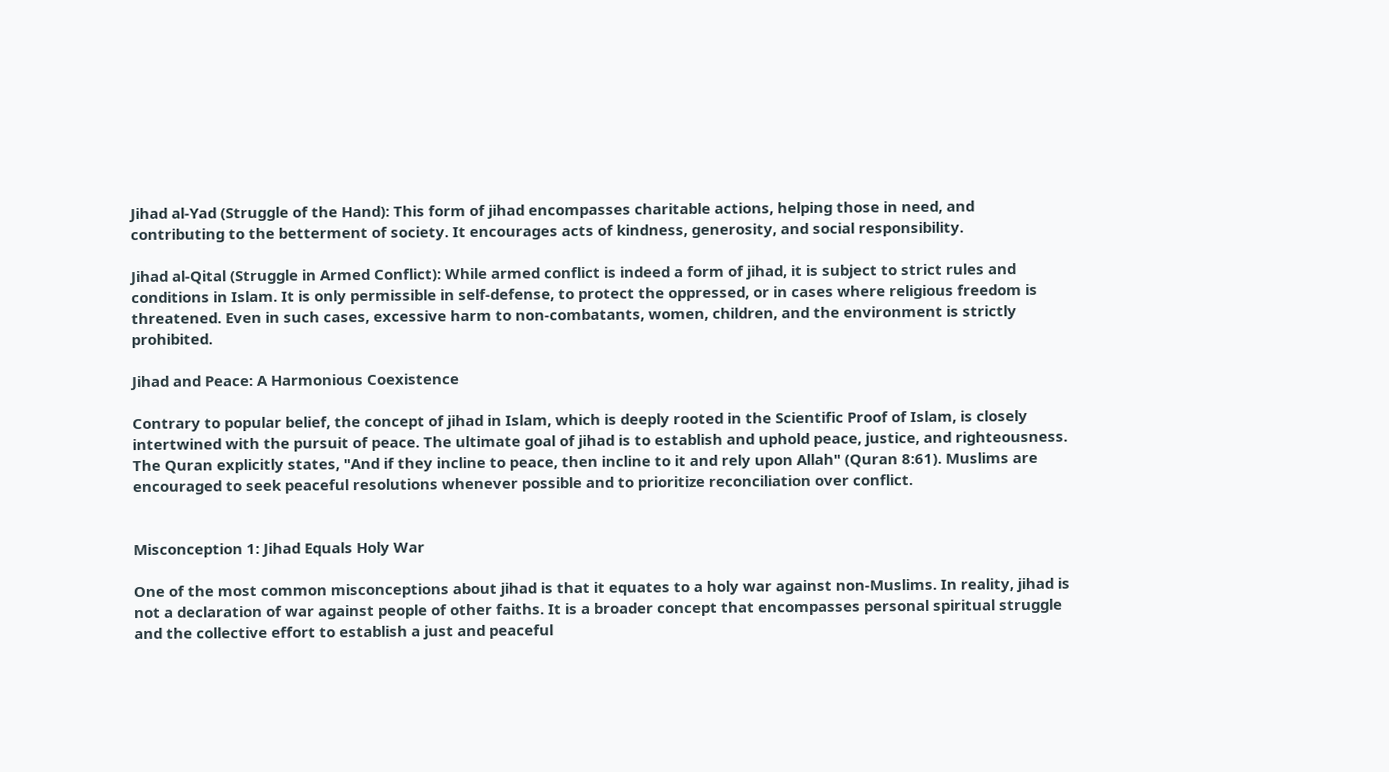Jihad al-Yad (Struggle of the Hand): This form of jihad encompasses charitable actions, helping those in need, and contributing to the betterment of society. It encourages acts of kindness, generosity, and social responsibility.

Jihad al-Qital (Struggle in Armed Conflict): While armed conflict is indeed a form of jihad, it is subject to strict rules and conditions in Islam. It is only permissible in self-defense, to protect the oppressed, or in cases where religious freedom is threatened. Even in such cases, excessive harm to non-combatants, women, children, and the environment is strictly prohibited.

Jihad and Peace: A Harmonious Coexistence

Contrary to popular belief, the concept of jihad in Islam, which is deeply rooted in the Scientific Proof of Islam, is closely intertwined with the pursuit of peace. The ultimate goal of jihad is to establish and uphold peace, justice, and righteousness. The Quran explicitly states, "And if they incline to peace, then incline to it and rely upon Allah" (Quran 8:61). Muslims are encouraged to seek peaceful resolutions whenever possible and to prioritize reconciliation over conflict.


Misconception 1: Jihad Equals Holy War

One of the most common misconceptions about jihad is that it equates to a holy war against non-Muslims. In reality, jihad is not a declaration of war against people of other faiths. It is a broader concept that encompasses personal spiritual struggle and the collective effort to establish a just and peaceful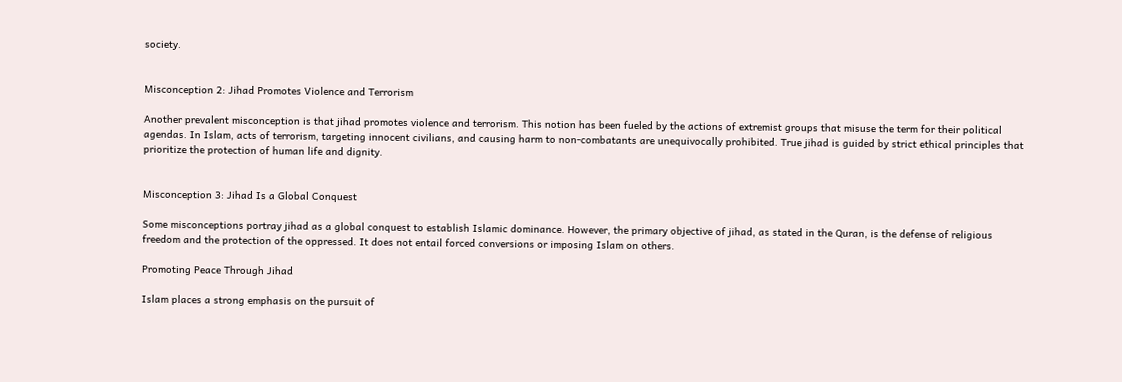society.


Misconception 2: Jihad Promotes Violence and Terrorism

Another prevalent misconception is that jihad promotes violence and terrorism. This notion has been fueled by the actions of extremist groups that misuse the term for their political agendas. In Islam, acts of terrorism, targeting innocent civilians, and causing harm to non-combatants are unequivocally prohibited. True jihad is guided by strict ethical principles that prioritize the protection of human life and dignity.


Misconception 3: Jihad Is a Global Conquest

Some misconceptions portray jihad as a global conquest to establish Islamic dominance. However, the primary objective of jihad, as stated in the Quran, is the defense of religious freedom and the protection of the oppressed. It does not entail forced conversions or imposing Islam on others.

Promoting Peace Through Jihad

Islam places a strong emphasis on the pursuit of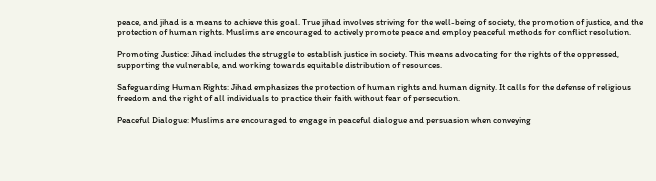peace, and jihad is a means to achieve this goal. True jihad involves striving for the well-being of society, the promotion of justice, and the protection of human rights. Muslims are encouraged to actively promote peace and employ peaceful methods for conflict resolution.

Promoting Justice: Jihad includes the struggle to establish justice in society. This means advocating for the rights of the oppressed, supporting the vulnerable, and working towards equitable distribution of resources.

Safeguarding Human Rights: Jihad emphasizes the protection of human rights and human dignity. It calls for the defense of religious freedom and the right of all individuals to practice their faith without fear of persecution.

Peaceful Dialogue: Muslims are encouraged to engage in peaceful dialogue and persuasion when conveying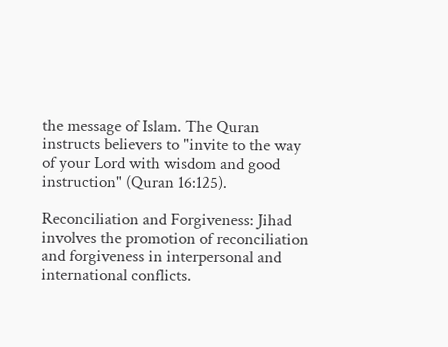the message of Islam. The Quran instructs believers to "invite to the way of your Lord with wisdom and good instruction" (Quran 16:125).

Reconciliation and Forgiveness: Jihad involves the promotion of reconciliation and forgiveness in interpersonal and international conflicts.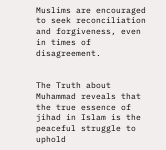Muslims are encouraged to seek reconciliation and forgiveness, even in times of disagreement.


The Truth about Muhammad reveals that the true essence of jihad in Islam is the peaceful struggle to uphold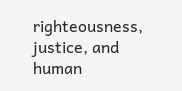righteousness, justice, and human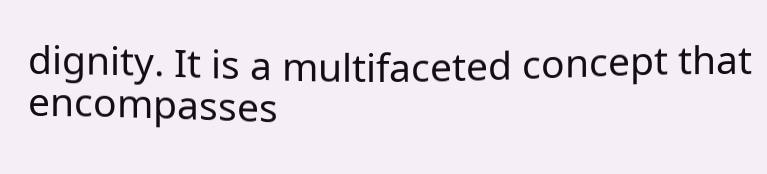dignity. It is a multifaceted concept that encompasses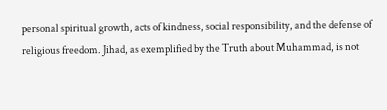personal spiritual growth, acts of kindness, social responsibility, and the defense of religious freedom. Jihad, as exemplified by the Truth about Muhammad, is not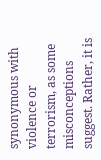synonymous with violence or terrorism, as some misconceptions suggest. Rather, it is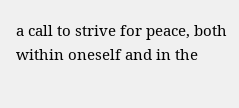a call to strive for peace, both within oneself and in the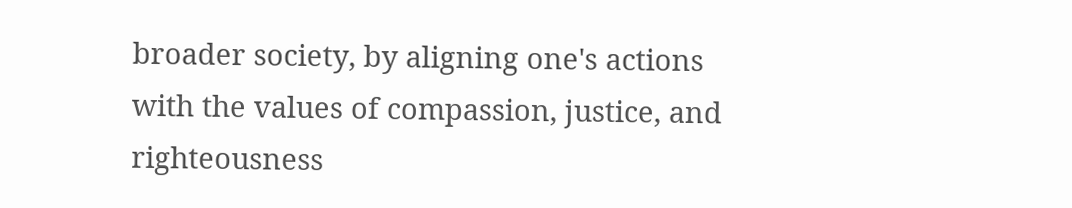broader society, by aligning one's actions with the values of compassion, justice, and righteousness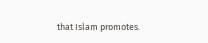that Islam promotes.